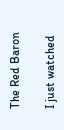The Red Baron

I just watched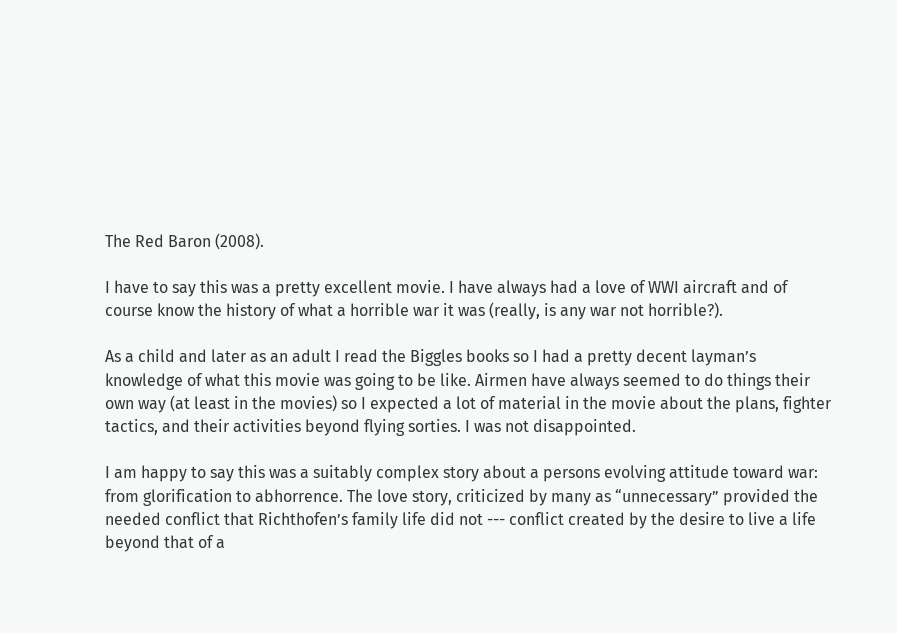The Red Baron (2008).

I have to say this was a pretty excellent movie. I have always had a love of WWI aircraft and of course know the history of what a horrible war it was (really, is any war not horrible?).

As a child and later as an adult I read the Biggles books so I had a pretty decent layman’s knowledge of what this movie was going to be like. Airmen have always seemed to do things their own way (at least in the movies) so I expected a lot of material in the movie about the plans, fighter tactics, and their activities beyond flying sorties. I was not disappointed.

I am happy to say this was a suitably complex story about a persons evolving attitude toward war: from glorification to abhorrence. The love story, criticized by many as “unnecessary” provided the needed conflict that Richthofen’s family life did not --- conflict created by the desire to live a life beyond that of a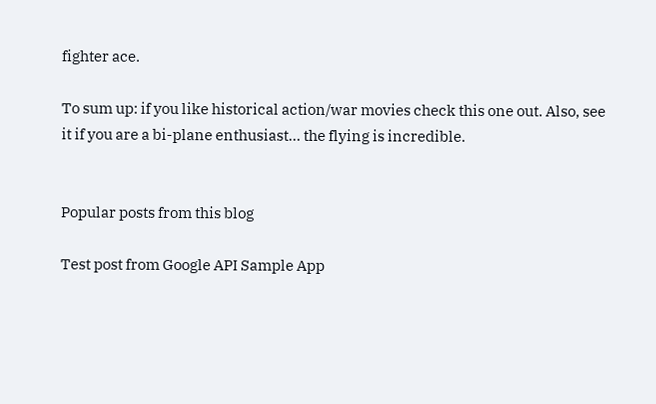fighter ace.

To sum up: if you like historical action/war movies check this one out. Also, see it if you are a bi-plane enthusiast… the flying is incredible.


Popular posts from this blog

Test post from Google API Sample App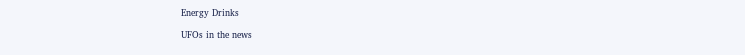Energy Drinks

UFOs in the news